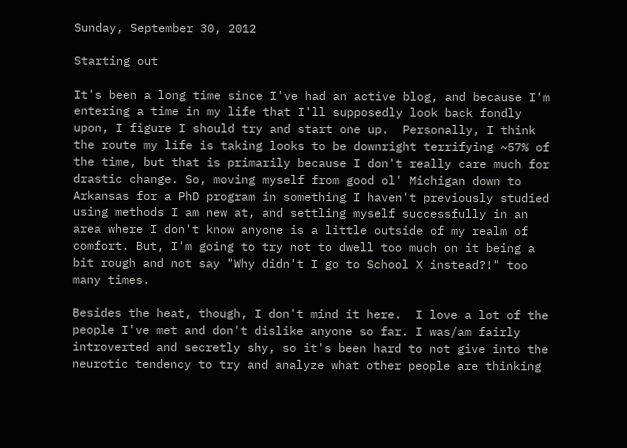Sunday, September 30, 2012

Starting out

It's been a long time since I've had an active blog, and because I'm entering a time in my life that I'll supposedly look back fondly upon, I figure I should try and start one up.  Personally, I think the route my life is taking looks to be downright terrifying ~57% of the time, but that is primarily because I don't really care much for drastic change. So, moving myself from good ol' Michigan down to Arkansas for a PhD program in something I haven't previously studied using methods I am new at, and settling myself successfully in an area where I don't know anyone is a little outside of my realm of comfort. But, I'm going to try not to dwell too much on it being a bit rough and not say "Why didn't I go to School X instead?!" too many times.

Besides the heat, though, I don't mind it here.  I love a lot of the people I've met and don't dislike anyone so far. I was/am fairly introverted and secretly shy, so it's been hard to not give into the neurotic tendency to try and analyze what other people are thinking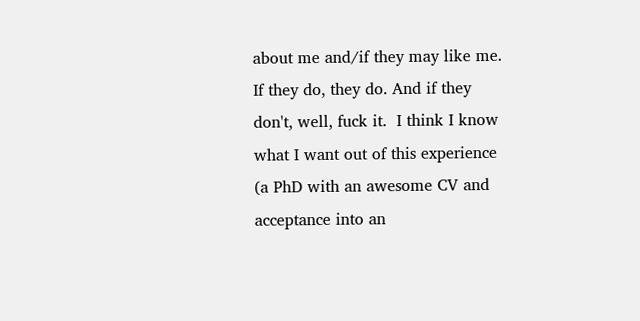about me and/if they may like me. If they do, they do. And if they don't, well, fuck it.  I think I know what I want out of this experience (a PhD with an awesome CV and acceptance into an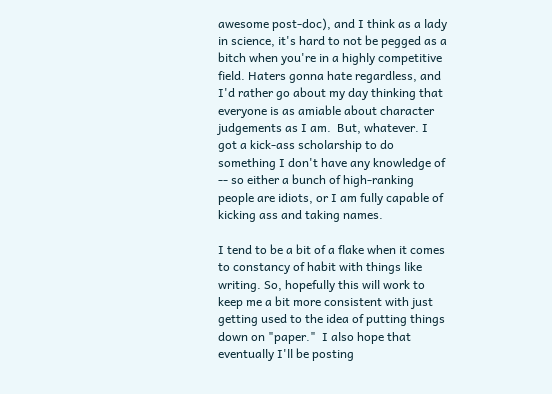awesome post-doc), and I think as a lady in science, it's hard to not be pegged as a bitch when you're in a highly competitive field. Haters gonna hate regardless, and I'd rather go about my day thinking that everyone is as amiable about character judgements as I am.  But, whatever. I got a kick-ass scholarship to do something I don't have any knowledge of -- so either a bunch of high-ranking people are idiots, or I am fully capable of kicking ass and taking names.

I tend to be a bit of a flake when it comes to constancy of habit with things like writing. So, hopefully this will work to keep me a bit more consistent with just getting used to the idea of putting things down on "paper."  I also hope that eventually I'll be posting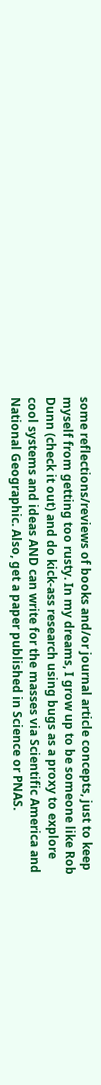some reflections/reviews of books and/or journal article concepts, just to keep myself from getting too rusty. In my dreams, I grow up to be someone like Rob Dunn (check it out) and do kick-ass research using bugs as a proxy to explore cool systems and ideas AND can write for the masses via Scientific America and National Geographic. Also, get a paper published in Science or PNAS.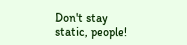Don't stay static, people!